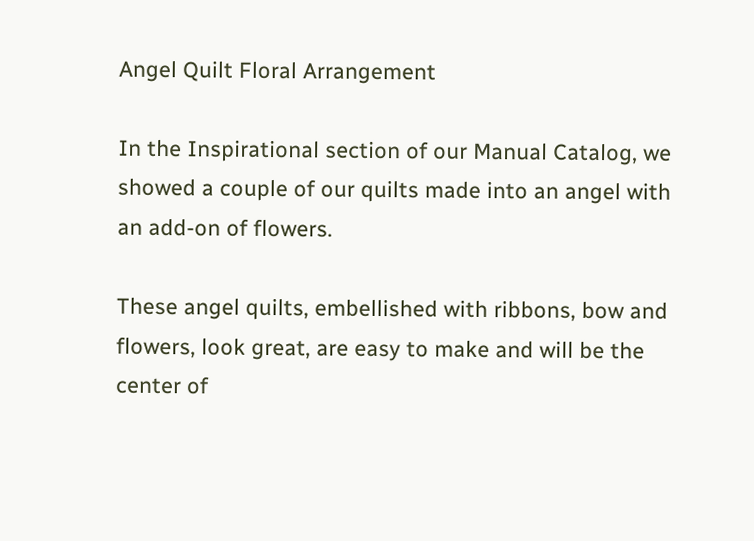Angel Quilt Floral Arrangement

In the Inspirational section of our Manual Catalog, we showed a couple of our quilts made into an angel with an add-on of flowers.

These angel quilts, embellished with ribbons, bow and flowers, look great, are easy to make and will be the center of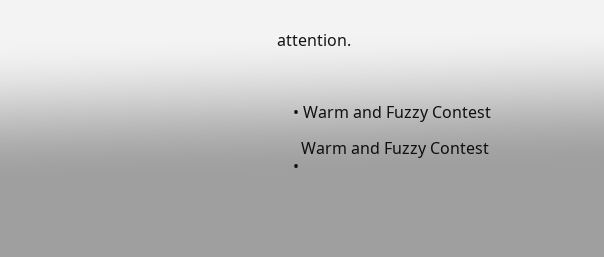attention.



    • Warm and Fuzzy Contest

      Warm and Fuzzy Contest
    •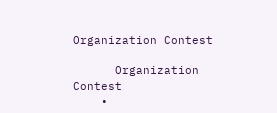Organization Contest

      Organization Contest
    •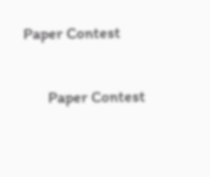Paper Contest

      Paper Contest